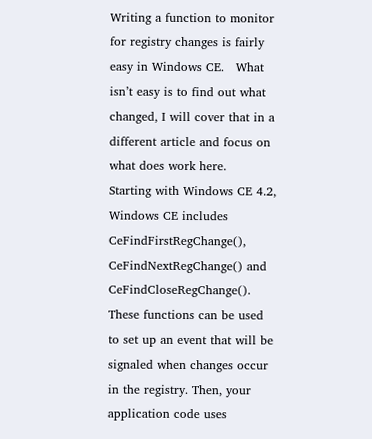Writing a function to monitor for registry changes is fairly easy in Windows CE.   What isn’t easy is to find out what changed, I will cover that in a different article and focus on what does work here.
Starting with Windows CE 4.2, Windows CE includes CeFindFirstRegChange(), CeFindNextRegChange() and CeFindCloseRegChange(). These functions can be used to set up an event that will be signaled when changes occur in the registry. Then, your application code uses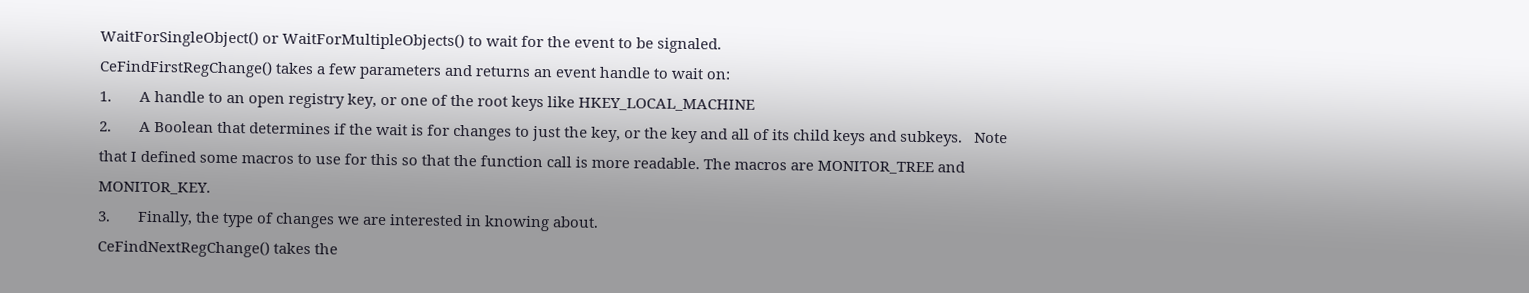WaitForSingleObject() or WaitForMultipleObjects() to wait for the event to be signaled.
CeFindFirstRegChange() takes a few parameters and returns an event handle to wait on:
1.       A handle to an open registry key, or one of the root keys like HKEY_LOCAL_MACHINE
2.       A Boolean that determines if the wait is for changes to just the key, or the key and all of its child keys and subkeys.   Note that I defined some macros to use for this so that the function call is more readable. The macros are MONITOR_TREE and MONITOR_KEY.
3.       Finally, the type of changes we are interested in knowing about.
CeFindNextRegChange() takes the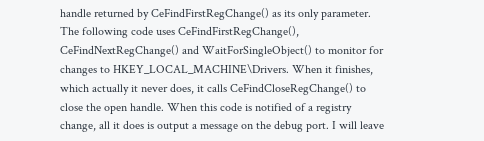handle returned by CeFindFirstRegChange() as its only parameter.
The following code uses CeFindFirstRegChange(), CeFindNextRegChange() and WaitForSingleObject() to monitor for changes to HKEY_LOCAL_MACHINE\Drivers. When it finishes, which actually it never does, it calls CeFindCloseRegChange() to close the open handle. When this code is notified of a registry change, all it does is output a message on the debug port. I will leave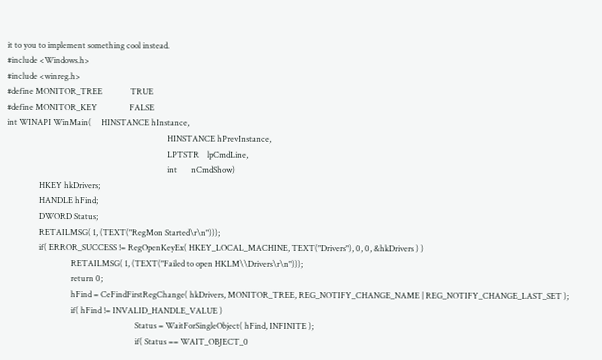it to you to implement something cool instead.
#include <Windows.h>
#include <winreg.h>
#define MONITOR_TREE              TRUE
#define MONITOR_KEY                FALSE
int WINAPI WinMain(     HINSTANCE hInstance,
                                                                                HINSTANCE hPrevInstance,
                                                                                LPTSTR    lpCmdLine,
                                                                                int       nCmdShow)
                HKEY hkDrivers;
                HANDLE hFind;
                DWORD Status;
                RETAILMSG( 1, (TEXT("RegMon Started\r\n")));
                if( ERROR_SUCCESS != RegOpenKeyEx( HKEY_LOCAL_MACHINE, TEXT("Drivers"), 0, 0, &hkDrivers ) )
                                RETAILMSG( 1, (TEXT("Failed to open HKLM\\Drivers\r\n")));
                                return 0;
                                hFind = CeFindFirstRegChange( hkDrivers, MONITOR_TREE, REG_NOTIFY_CHANGE_NAME | REG_NOTIFY_CHANGE_LAST_SET );
                                if( hFind != INVALID_HANDLE_VALUE )
                                                                Status = WaitForSingleObject( hFind, INFINITE );
                                                                if( Status == WAIT_OBJECT_0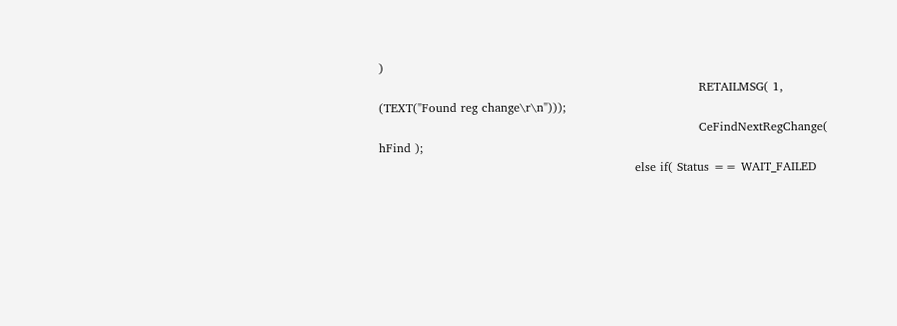)
                                                                                RETAILMSG( 1, (TEXT("Found reg change\r\n")));
                                                                                CeFindNextRegChange( hFind );
                                                                else if( Status == WAIT_FAILED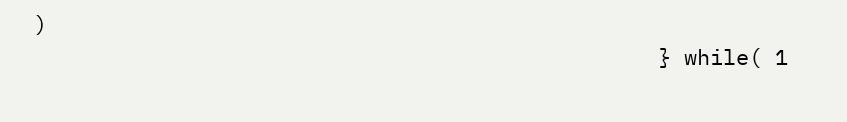)
                                                } while( 1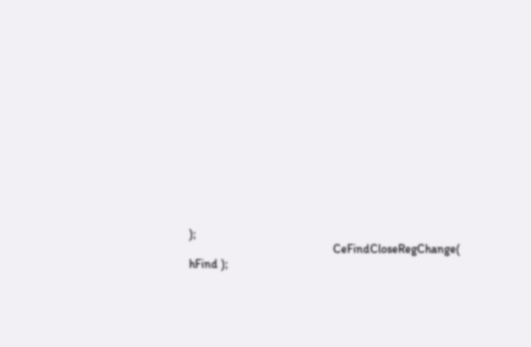);
                                                CeFindCloseRegChange( hFind );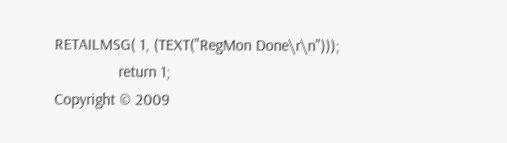RETAILMSG( 1, (TEXT("RegMon Done\r\n")));
                return 1;
Copyright © 2009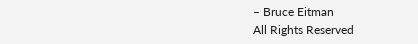– Bruce Eitman
All Rights Reserved